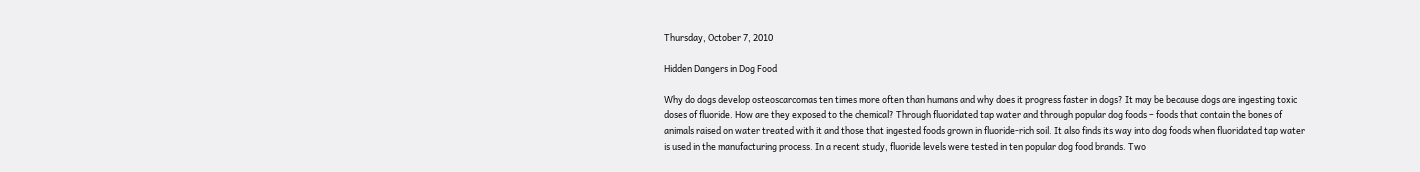Thursday, October 7, 2010

Hidden Dangers in Dog Food

Why do dogs develop osteoscarcomas ten times more often than humans and why does it progress faster in dogs? It may be because dogs are ingesting toxic doses of fluoride. How are they exposed to the chemical? Through fluoridated tap water and through popular dog foods – foods that contain the bones of animals raised on water treated with it and those that ingested foods grown in fluoride-rich soil. It also finds its way into dog foods when fluoridated tap water is used in the manufacturing process. In a recent study, fluoride levels were tested in ten popular dog food brands. Two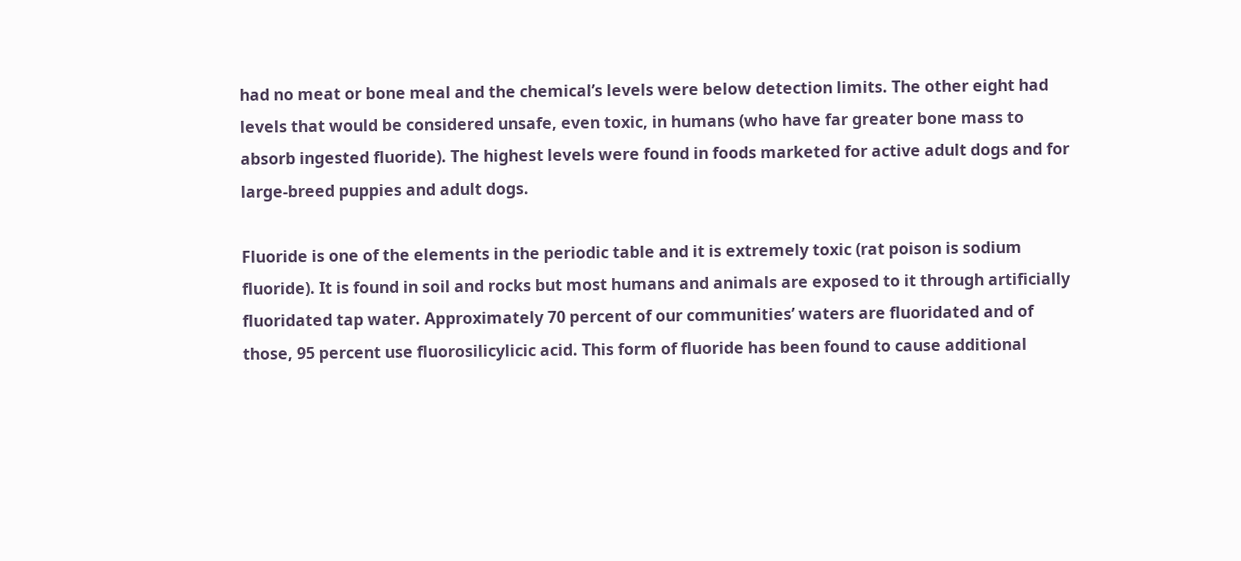had no meat or bone meal and the chemical’s levels were below detection limits. The other eight had levels that would be considered unsafe, even toxic, in humans (who have far greater bone mass to absorb ingested fluoride). The highest levels were found in foods marketed for active adult dogs and for large-breed puppies and adult dogs.

Fluoride is one of the elements in the periodic table and it is extremely toxic (rat poison is sodium fluoride). It is found in soil and rocks but most humans and animals are exposed to it through artificially fluoridated tap water. Approximately 70 percent of our communities’ waters are fluoridated and of those, 95 percent use fluorosilicylicic acid. This form of fluoride has been found to cause additional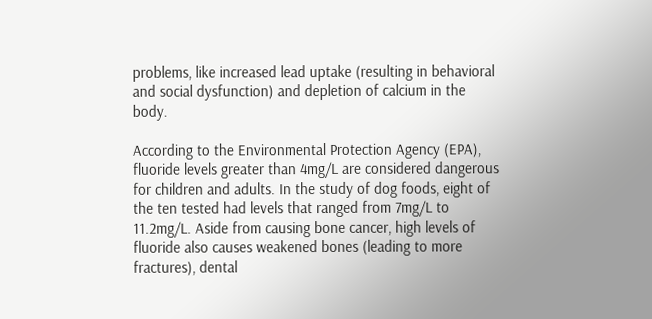problems, like increased lead uptake (resulting in behavioral and social dysfunction) and depletion of calcium in the body.

According to the Environmental Protection Agency (EPA), fluoride levels greater than 4mg/L are considered dangerous for children and adults. In the study of dog foods, eight of the ten tested had levels that ranged from 7mg/L to 11.2mg/L. Aside from causing bone cancer, high levels of fluoride also causes weakened bones (leading to more fractures), dental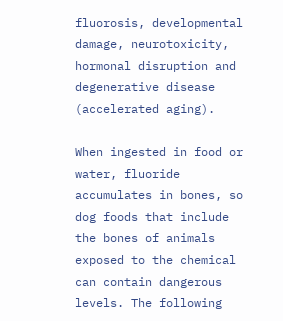fluorosis, developmental damage, neurotoxicity, hormonal disruption and degenerative disease (accelerated aging).

When ingested in food or water, fluoride accumulates in bones, so dog foods that include the bones of animals exposed to the chemical can contain dangerous levels. The following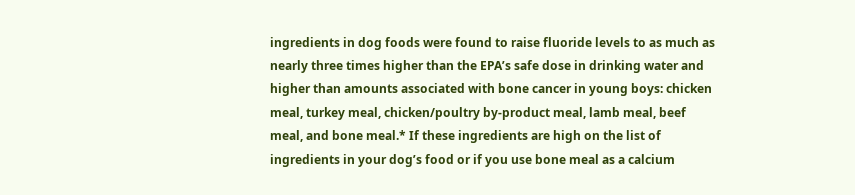ingredients in dog foods were found to raise fluoride levels to as much as nearly three times higher than the EPA’s safe dose in drinking water and higher than amounts associated with bone cancer in young boys: chicken meal, turkey meal, chicken/poultry by-product meal, lamb meal, beef meal, and bone meal.* If these ingredients are high on the list of ingredients in your dog’s food or if you use bone meal as a calcium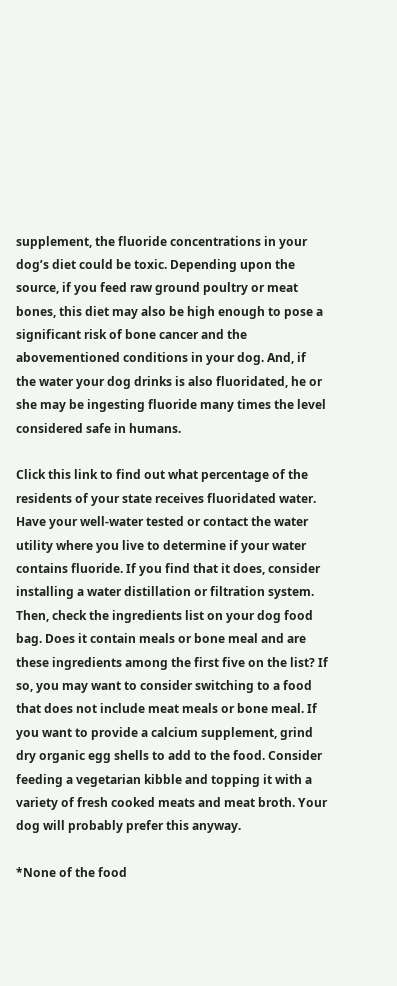supplement, the fluoride concentrations in your dog’s diet could be toxic. Depending upon the source, if you feed raw ground poultry or meat bones, this diet may also be high enough to pose a significant risk of bone cancer and the abovementioned conditions in your dog. And, if the water your dog drinks is also fluoridated, he or she may be ingesting fluoride many times the level considered safe in humans.

Click this link to find out what percentage of the residents of your state receives fluoridated water. Have your well-water tested or contact the water utility where you live to determine if your water contains fluoride. If you find that it does, consider installing a water distillation or filtration system. Then, check the ingredients list on your dog food bag. Does it contain meals or bone meal and are these ingredients among the first five on the list? If so, you may want to consider switching to a food that does not include meat meals or bone meal. If you want to provide a calcium supplement, grind dry organic egg shells to add to the food. Consider feeding a vegetarian kibble and topping it with a variety of fresh cooked meats and meat broth. Your dog will probably prefer this anyway.

*None of the food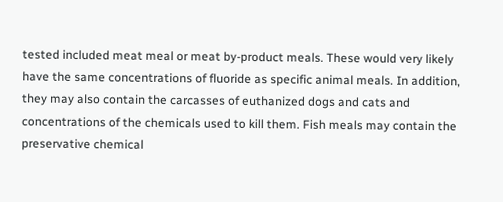tested included meat meal or meat by-product meals. These would very likely have the same concentrations of fluoride as specific animal meals. In addition, they may also contain the carcasses of euthanized dogs and cats and concentrations of the chemicals used to kill them. Fish meals may contain the preservative chemical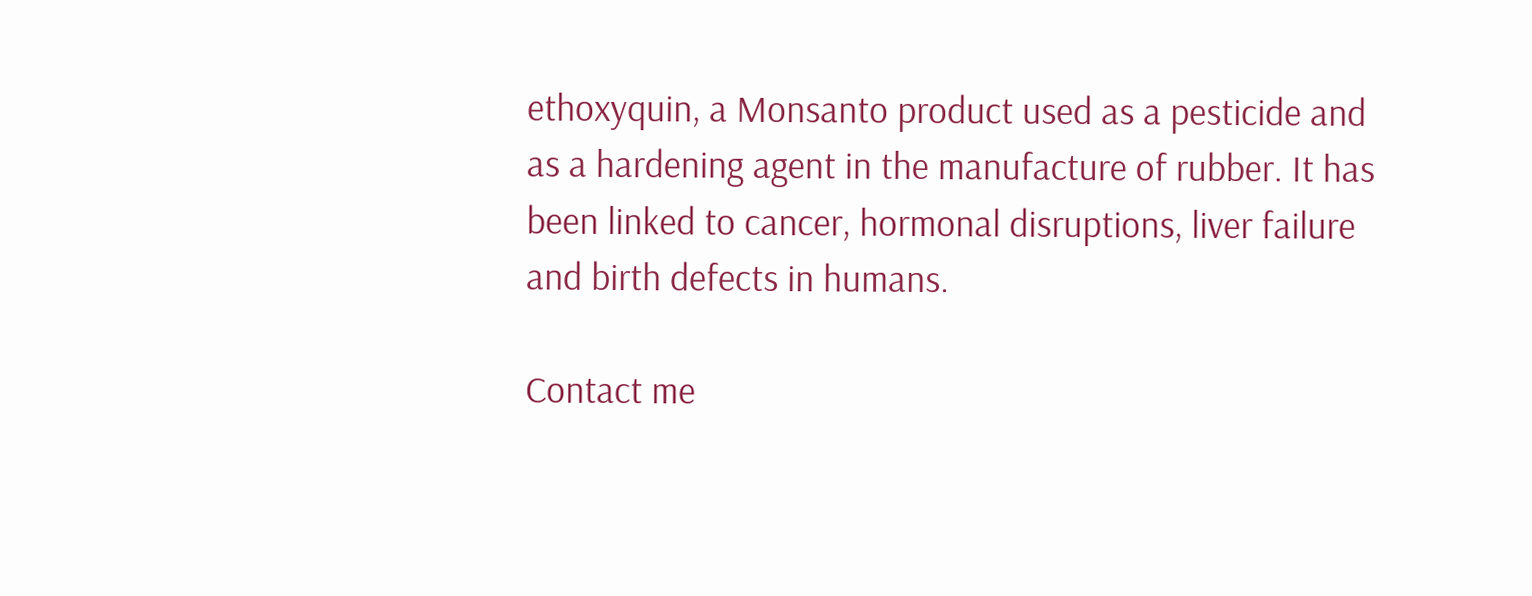ethoxyquin, a Monsanto product used as a pesticide and as a hardening agent in the manufacture of rubber. It has been linked to cancer, hormonal disruptions, liver failure and birth defects in humans.

Contact me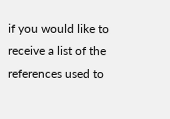if you would like to receive a list of the references used to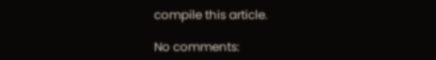compile this article.

No comments: